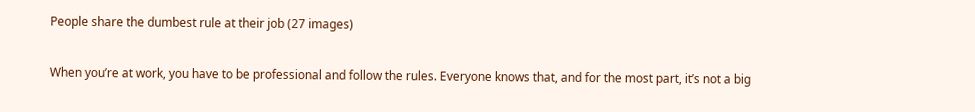People share the dumbest rule at their job (27 images)

When you’re at work, you have to be professional and follow the rules. Everyone knows that, and for the most part, it’s not a big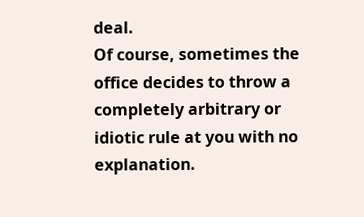deal.
Of course, sometimes the office decides to throw a completely arbitrary or idiotic rule at you with no explanation.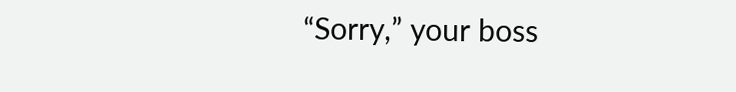“Sorry,” your boss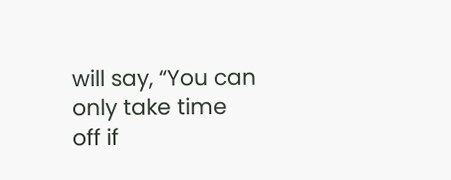will say, “You can only take time off if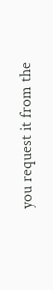you request it from the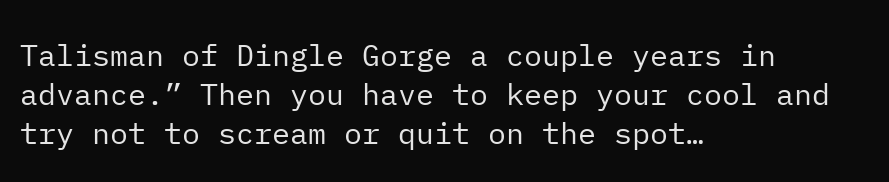Talisman of Dingle Gorge a couple years in advance.” Then you have to keep your cool and try not to scream or quit on the spot…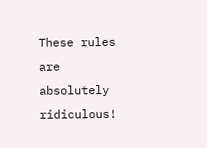These rules are absolutely ridiculous!